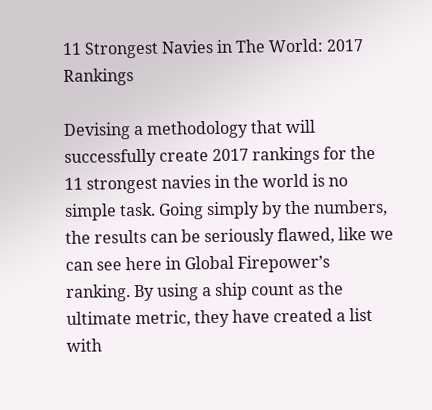11 Strongest Navies in The World: 2017 Rankings

Devising a methodology that will successfully create 2017 rankings for the 11 strongest navies in the world is no simple task. Going simply by the numbers, the results can be seriously flawed, like we can see here in Global Firepower’s ranking. By using a ship count as the ultimate metric, they have created a list with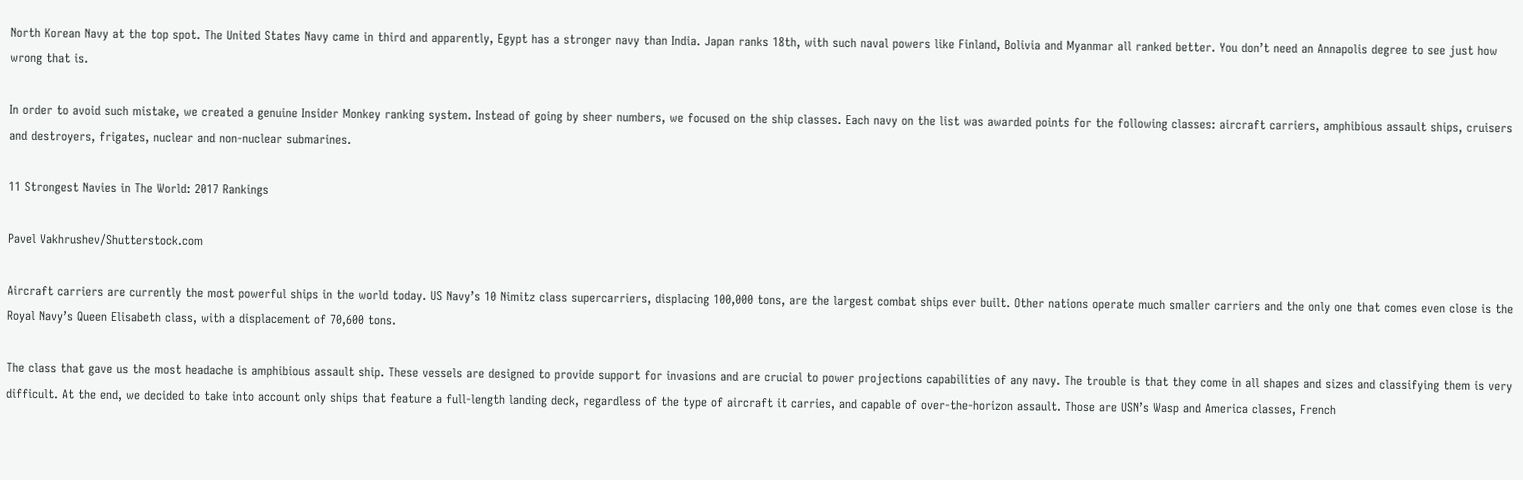North Korean Navy at the top spot. The United States Navy came in third and apparently, Egypt has a stronger navy than India. Japan ranks 18th, with such naval powers like Finland, Bolivia and Myanmar all ranked better. You don’t need an Annapolis degree to see just how wrong that is.

In order to avoid such mistake, we created a genuine Insider Monkey ranking system. Instead of going by sheer numbers, we focused on the ship classes. Each navy on the list was awarded points for the following classes: aircraft carriers, amphibious assault ships, cruisers and destroyers, frigates, nuclear and non-nuclear submarines.

11 Strongest Navies in The World: 2017 Rankings

Pavel Vakhrushev/Shutterstock.com

Aircraft carriers are currently the most powerful ships in the world today. US Navy’s 10 Nimitz class supercarriers, displacing 100,000 tons, are the largest combat ships ever built. Other nations operate much smaller carriers and the only one that comes even close is the Royal Navy’s Queen Elisabeth class, with a displacement of 70,600 tons.

The class that gave us the most headache is amphibious assault ship. These vessels are designed to provide support for invasions and are crucial to power projections capabilities of any navy. The trouble is that they come in all shapes and sizes and classifying them is very difficult. At the end, we decided to take into account only ships that feature a full-length landing deck, regardless of the type of aircraft it carries, and capable of over-the-horizon assault. Those are USN’s Wasp and America classes, French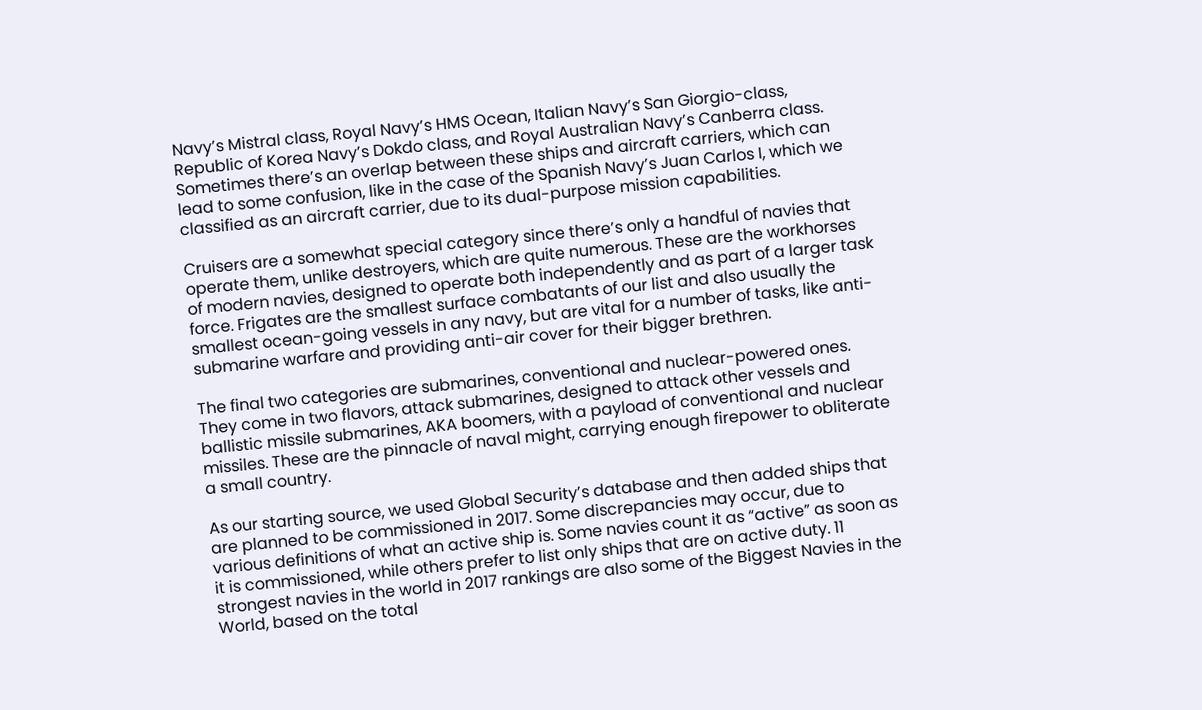Navy’s Mistral class, Royal Navy’s HMS Ocean, Italian Navy’s San Giorgio-class, Republic of Korea Navy’s Dokdo class, and Royal Australian Navy’s Canberra class. Sometimes there’s an overlap between these ships and aircraft carriers, which can lead to some confusion, like in the case of the Spanish Navy’s Juan Carlos I, which we classified as an aircraft carrier, due to its dual-purpose mission capabilities.

Cruisers are a somewhat special category since there’s only a handful of navies that operate them, unlike destroyers, which are quite numerous. These are the workhorses of modern navies, designed to operate both independently and as part of a larger task force. Frigates are the smallest surface combatants of our list and also usually the smallest ocean-going vessels in any navy, but are vital for a number of tasks, like anti-submarine warfare and providing anti-air cover for their bigger brethren.

The final two categories are submarines, conventional and nuclear-powered ones. They come in two flavors, attack submarines, designed to attack other vessels and ballistic missile submarines, AKA boomers, with a payload of conventional and nuclear missiles. These are the pinnacle of naval might, carrying enough firepower to obliterate a small country.

As our starting source, we used Global Security’s database and then added ships that are planned to be commissioned in 2017. Some discrepancies may occur, due to various definitions of what an active ship is. Some navies count it as “active” as soon as it is commissioned, while others prefer to list only ships that are on active duty. 11  strongest navies in the world in 2017 rankings are also some of the Biggest Navies in the World, based on the total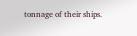tonnage of their ships.